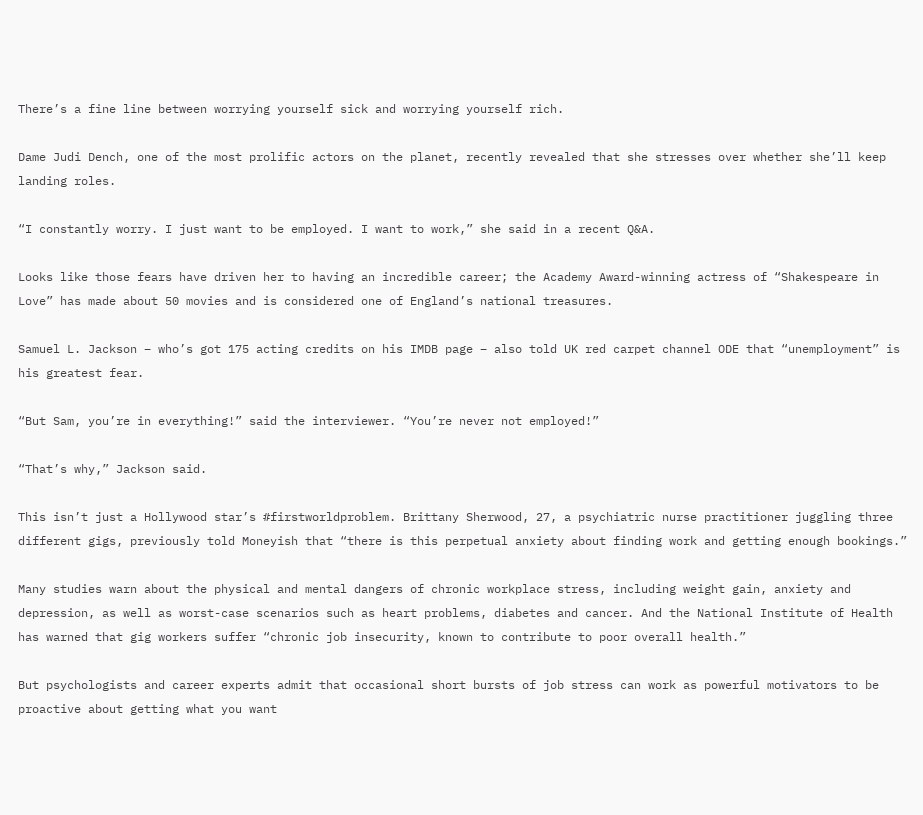There’s a fine line between worrying yourself sick and worrying yourself rich.

Dame Judi Dench, one of the most prolific actors on the planet, recently revealed that she stresses over whether she’ll keep landing roles.

“I constantly worry. I just want to be employed. I want to work,” she said in a recent Q&A.

Looks like those fears have driven her to having an incredible career; the Academy Award-winning actress of “Shakespeare in Love” has made about 50 movies and is considered one of England’s national treasures.

Samuel L. Jackson – who’s got 175 acting credits on his IMDB page – also told UK red carpet channel ODE that “unemployment” is his greatest fear.

“But Sam, you’re in everything!” said the interviewer. “You’re never not employed!”

“That’s why,” Jackson said.

This isn’t just a Hollywood star’s #firstworldproblem. Brittany Sherwood, 27, a psychiatric nurse practitioner juggling three different gigs, previously told Moneyish that “there is this perpetual anxiety about finding work and getting enough bookings.”

Many studies warn about the physical and mental dangers of chronic workplace stress, including weight gain, anxiety and depression, as well as worst-case scenarios such as heart problems, diabetes and cancer. And the National Institute of Health has warned that gig workers suffer “chronic job insecurity, known to contribute to poor overall health.”

But psychologists and career experts admit that occasional short bursts of job stress can work as powerful motivators to be proactive about getting what you want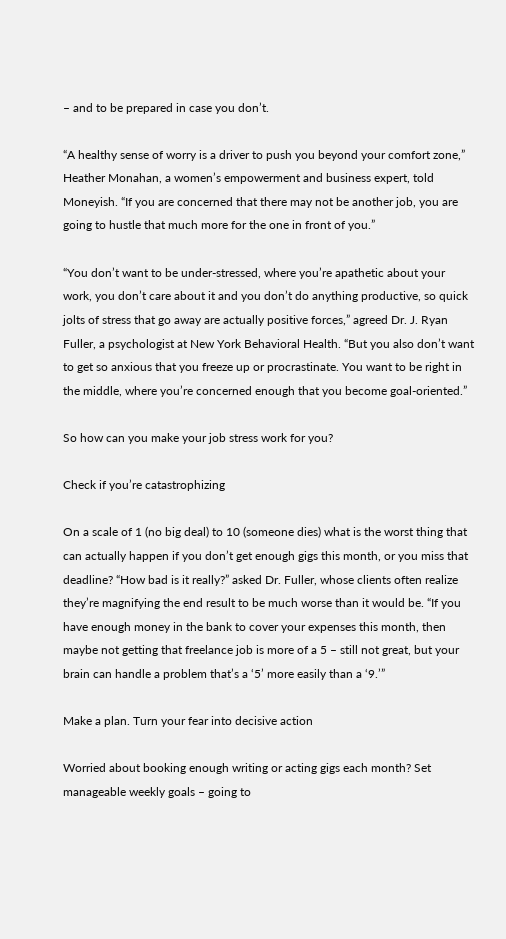– and to be prepared in case you don’t.

“A healthy sense of worry is a driver to push you beyond your comfort zone,” Heather Monahan, a women’s empowerment and business expert, told Moneyish. “If you are concerned that there may not be another job, you are going to hustle that much more for the one in front of you.”

“You don’t want to be under-stressed, where you’re apathetic about your work, you don’t care about it and you don’t do anything productive, so quick jolts of stress that go away are actually positive forces,” agreed Dr. J. Ryan Fuller, a psychologist at New York Behavioral Health. “But you also don’t want to get so anxious that you freeze up or procrastinate. You want to be right in the middle, where you’re concerned enough that you become goal-oriented.”

So how can you make your job stress work for you?

Check if you’re catastrophizing

On a scale of 1 (no big deal) to 10 (someone dies) what is the worst thing that can actually happen if you don’t get enough gigs this month, or you miss that deadline? “How bad is it really?” asked Dr. Fuller, whose clients often realize they’re magnifying the end result to be much worse than it would be. “If you have enough money in the bank to cover your expenses this month, then maybe not getting that freelance job is more of a 5 – still not great, but your brain can handle a problem that’s a ‘5’ more easily than a ‘9.’”

Make a plan. Turn your fear into decisive action

Worried about booking enough writing or acting gigs each month? Set manageable weekly goals – going to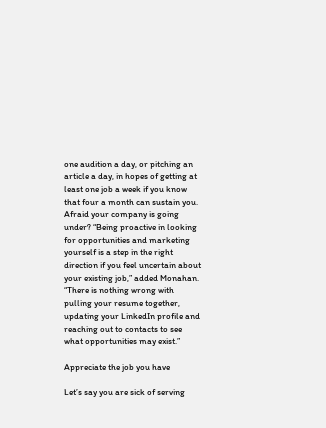one audition a day, or pitching an article a day, in hopes of getting at least one job a week if you know that four a month can sustain you. Afraid your company is going under? “Being proactive in looking for opportunities and marketing yourself is a step in the right direction if you feel uncertain about your existing job,” added Monahan. “There is nothing wrong with pulling your resume together, updating your LinkedIn profile and reaching out to contacts to see what opportunities may exist.”

Appreciate the job you have

Let’s say you are sick of serving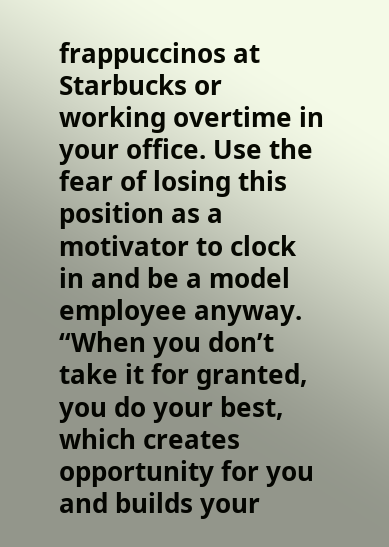frappuccinos at Starbucks or working overtime in your office. Use the fear of losing this position as a motivator to clock in and be a model employee anyway. “When you don’t take it for granted, you do your best, which creates opportunity for you and builds your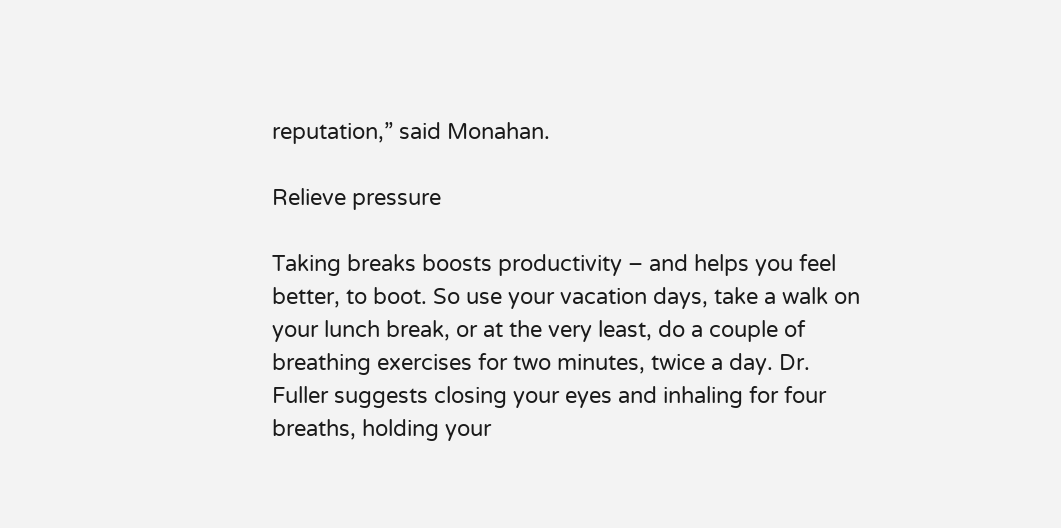reputation,” said Monahan.

Relieve pressure

Taking breaks boosts productivity – and helps you feel better, to boot. So use your vacation days, take a walk on your lunch break, or at the very least, do a couple of breathing exercises for two minutes, twice a day. Dr. Fuller suggests closing your eyes and inhaling for four breaths, holding your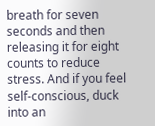breath for seven seconds and then releasing it for eight counts to reduce stress. And if you feel self-conscious, duck into an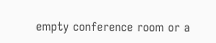empty conference room or a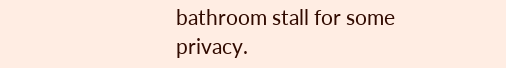bathroom stall for some privacy.